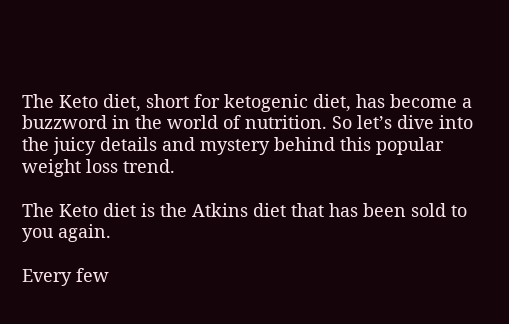The Keto diet, short for ketogenic diet, has become a buzzword in the world of nutrition. So let’s dive into the juicy details and mystery behind this popular weight loss trend.

The Keto diet is the Atkins diet that has been sold to you again.

Every few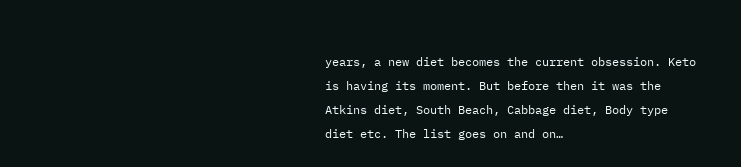years, a new diet becomes the current obsession. Keto is having its moment. But before then it was the Atkins diet, South Beach, Cabbage diet, Body type diet etc. The list goes on and on…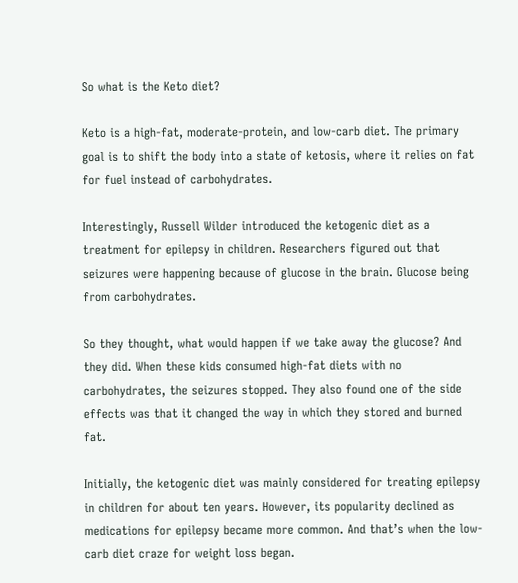So what is the Keto diet?

Keto is a high-fat, moderate-protein, and low-carb diet. The primary goal is to shift the body into a state of ketosis, where it relies on fat for fuel instead of carbohydrates.

Interestingly, Russell Wilder introduced the ketogenic diet as a treatment for epilepsy in children. Researchers figured out that seizures were happening because of glucose in the brain. Glucose being from carbohydrates.

So they thought, what would happen if we take away the glucose? And they did. When these kids consumed high-fat diets with no carbohydrates, the seizures stopped. They also found one of the side effects was that it changed the way in which they stored and burned fat.

Initially, the ketogenic diet was mainly considered for treating epilepsy in children for about ten years. However, its popularity declined as medications for epilepsy became more common. And that’s when the low-carb diet craze for weight loss began.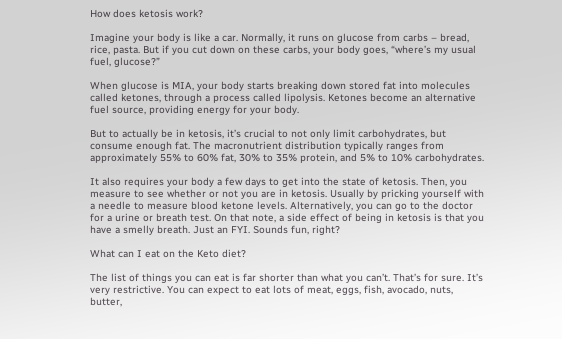How does ketosis work?

Imagine your body is like a car. Normally, it runs on glucose from carbs – bread, rice, pasta. But if you cut down on these carbs, your body goes, “where’s my usual fuel, glucose?”

When glucose is MIA, your body starts breaking down stored fat into molecules called ketones, through a process called lipolysis. Ketones become an alternative fuel source, providing energy for your body.

But to actually be in ketosis, it’s crucial to not only limit carbohydrates, but consume enough fat. The macronutrient distribution typically ranges from approximately 55% to 60% fat, 30% to 35% protein, and 5% to 10% carbohydrates.

It also requires your body a few days to get into the state of ketosis. Then, you measure to see whether or not you are in ketosis. Usually by pricking yourself with a needle to measure blood ketone levels. Alternatively, you can go to the doctor for a urine or breath test. On that note, a side effect of being in ketosis is that you have a smelly breath. Just an FYI. Sounds fun, right?

What can I eat on the Keto diet?

The list of things you can eat is far shorter than what you can’t. That’s for sure. It’s very restrictive. You can expect to eat lots of meat, eggs, fish, avocado, nuts, butter,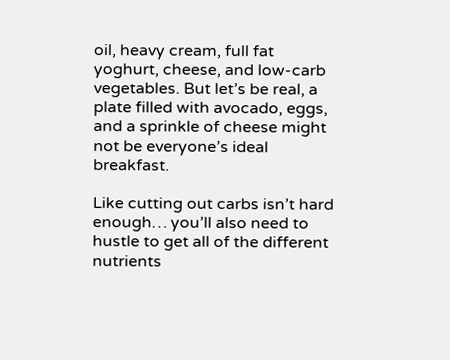oil, heavy cream, full fat yoghurt, cheese, and low-carb vegetables. But let’s be real, a plate filled with avocado, eggs, and a sprinkle of cheese might not be everyone’s ideal breakfast.

Like cutting out carbs isn’t hard enough… you’ll also need to hustle to get all of the different nutrients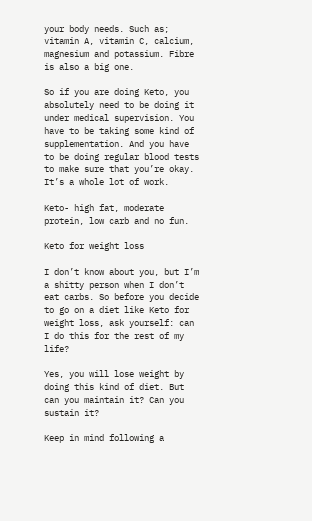your body needs. Such as; vitamin A, vitamin C, calcium, magnesium and potassium. Fibre is also a big one.

So if you are doing Keto, you absolutely need to be doing it under medical supervision. You have to be taking some kind of supplementation. And you have to be doing regular blood tests to make sure that you’re okay. It’s a whole lot of work.

Keto- high fat, moderate protein, low carb and no fun.

Keto for weight loss

I don’t know about you, but I’m a shitty person when I don’t eat carbs. So before you decide to go on a diet like Keto for weight loss, ask yourself: can I do this for the rest of my life?

Yes, you will lose weight by doing this kind of diet. But can you maintain it? Can you sustain it?

Keep in mind following a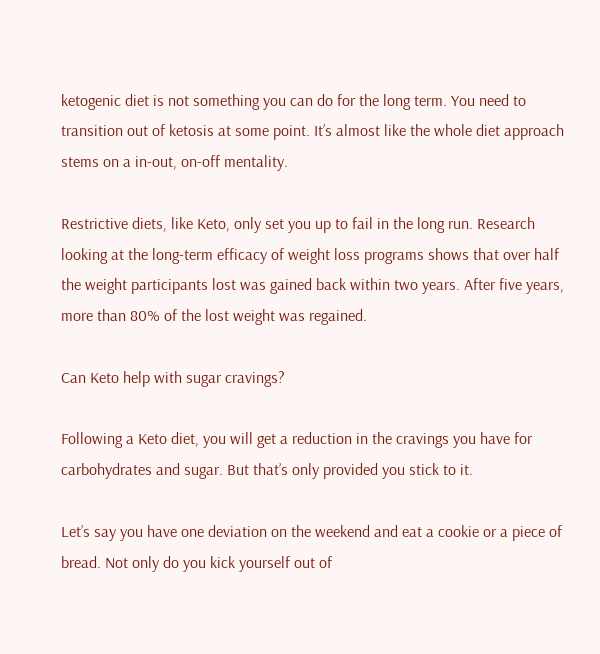ketogenic diet is not something you can do for the long term. You need to transition out of ketosis at some point. It’s almost like the whole diet approach stems on a in-out, on-off mentality.

Restrictive diets, like Keto, only set you up to fail in the long run. Research looking at the long-term efficacy of weight loss programs shows that over half the weight participants lost was gained back within two years. After five years, more than 80% of the lost weight was regained.

Can Keto help with sugar cravings?

Following a Keto diet, you will get a reduction in the cravings you have for carbohydrates and sugar. But that’s only provided you stick to it.

Let’s say you have one deviation on the weekend and eat a cookie or a piece of bread. Not only do you kick yourself out of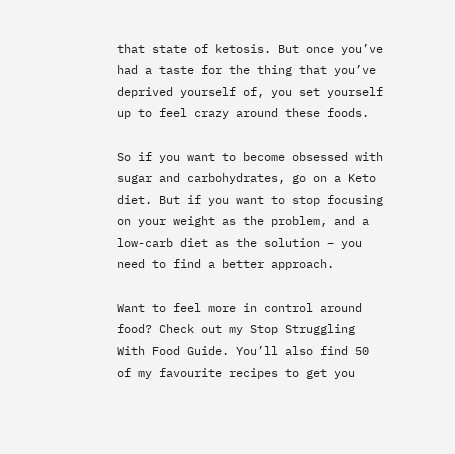that state of ketosis. But once you’ve had a taste for the thing that you’ve deprived yourself of, you set yourself up to feel crazy around these foods.

So if you want to become obsessed with sugar and carbohydrates, go on a Keto diet. But if you want to stop focusing on your weight as the problem, and a low-carb diet as the solution – you need to find a better approach.

Want to feel more in control around food? Check out my Stop Struggling With Food Guide. You’ll also find 50 of my favourite recipes to get you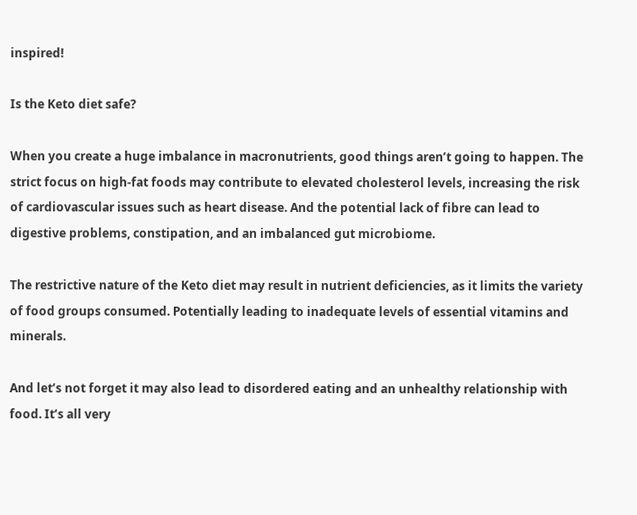inspired!

Is the Keto diet safe?

When you create a huge imbalance in macronutrients, good things aren’t going to happen. The strict focus on high-fat foods may contribute to elevated cholesterol levels, increasing the risk of cardiovascular issues such as heart disease. And the potential lack of fibre can lead to digestive problems, constipation, and an imbalanced gut microbiome.

The restrictive nature of the Keto diet may result in nutrient deficiencies, as it limits the variety of food groups consumed. Potentially leading to inadequate levels of essential vitamins and minerals.

And let’s not forget it may also lead to disordered eating and an unhealthy relationship with food. It’s all very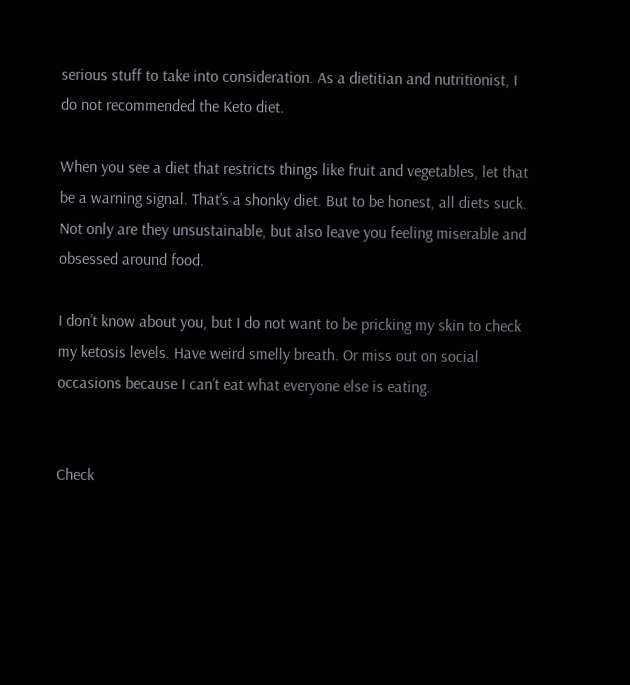serious stuff to take into consideration. As a dietitian and nutritionist, I do not recommended the Keto diet.

When you see a diet that restricts things like fruit and vegetables, let that be a warning signal. That’s a shonky diet. But to be honest, all diets suck. Not only are they unsustainable, but also leave you feeling miserable and obsessed around food.

I don’t know about you, but I do not want to be pricking my skin to check my ketosis levels. Have weird smelly breath. Or miss out on social occasions because I can’t eat what everyone else is eating.


Check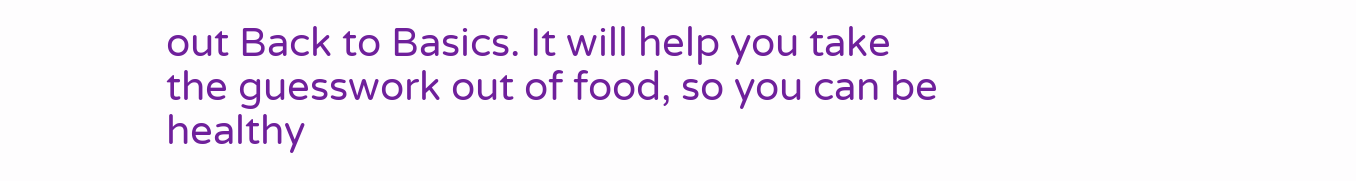out Back to Basics. It will help you take the guesswork out of food, so you can be healthy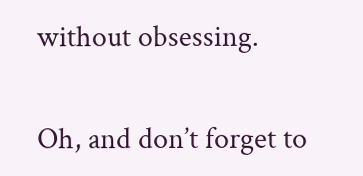without obsessing.

Oh, and don’t forget to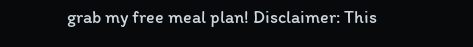grab my free meal plan! Disclaimer: This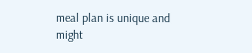meal plan is unique and might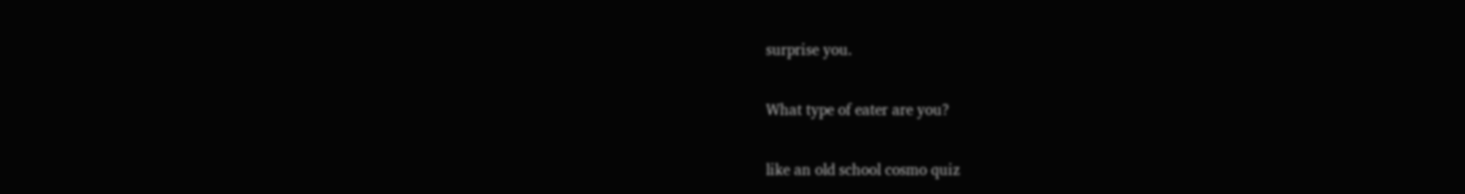surprise you.

What type of eater are you?

like an old school cosmo quiz